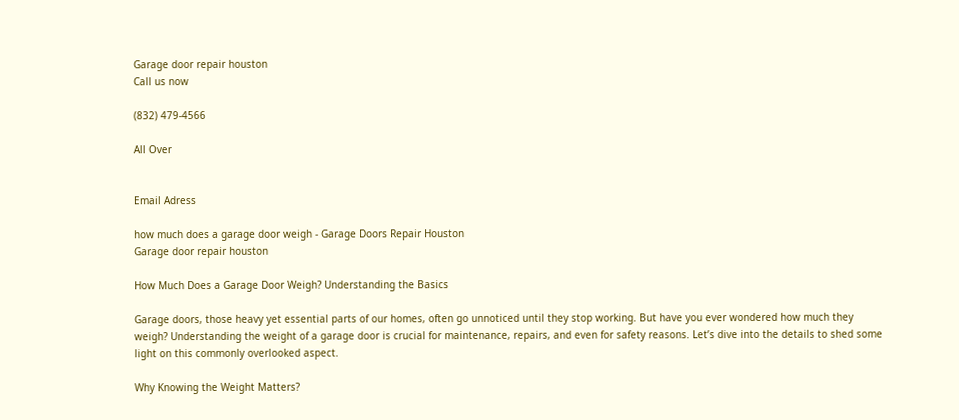Garage door repair houston
Call us now

(832) 479-4566

All Over


Email Adress

how much does a garage door weigh - Garage Doors Repair Houston
Garage door repair houston

How Much Does a Garage Door Weigh? Understanding the Basics

Garage doors, those heavy yet essential parts of our homes, often go unnoticed until they stop working. But have you ever wondered how much they weigh? Understanding the weight of a garage door is crucial for maintenance, repairs, and even for safety reasons. Let’s dive into the details to shed some light on this commonly overlooked aspect.

Why Knowing the Weight Matters?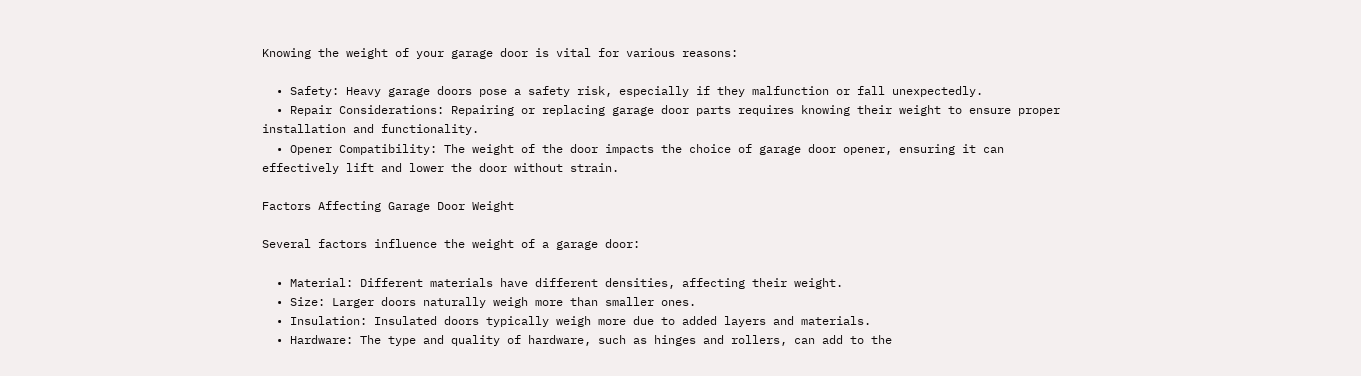Knowing the weight of your garage door is vital for various reasons:

  • Safety: Heavy garage doors pose a safety risk, especially if they malfunction or fall unexpectedly.
  • Repair Considerations: Repairing or replacing garage door parts requires knowing their weight to ensure proper installation and functionality.
  • Opener Compatibility: The weight of the door impacts the choice of garage door opener, ensuring it can effectively lift and lower the door without strain.

Factors Affecting Garage Door Weight

Several factors influence the weight of a garage door:

  • Material: Different materials have different densities, affecting their weight.
  • Size: Larger doors naturally weigh more than smaller ones.
  • Insulation: Insulated doors typically weigh more due to added layers and materials.
  • Hardware: The type and quality of hardware, such as hinges and rollers, can add to the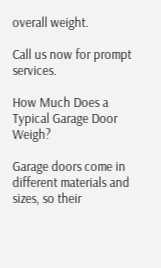overall weight.

Call us now for prompt services.

How Much Does a Typical Garage Door Weigh?

Garage doors come in different materials and sizes, so their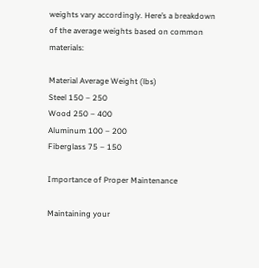weights vary accordingly. Here’s a breakdown of the average weights based on common materials:

Material Average Weight (lbs)
Steel 150 – 250
Wood 250 – 400
Aluminum 100 – 200
Fiberglass 75 – 150

Importance of Proper Maintenance

Maintaining your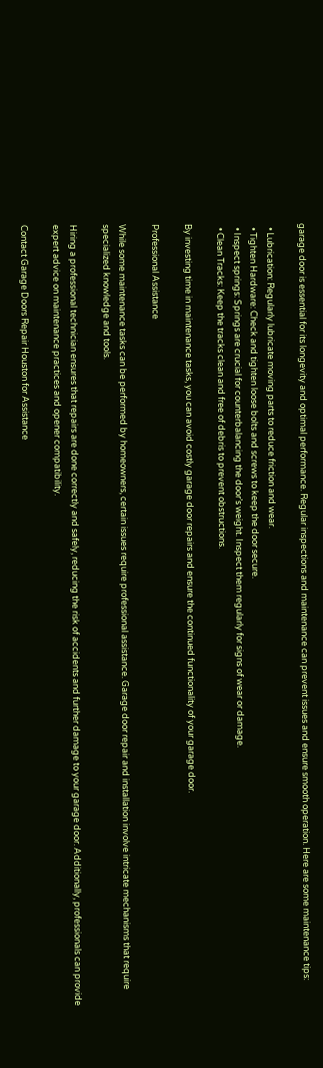garage door is essential for its longevity and optimal performance. Regular inspections and maintenance can prevent issues and ensure smooth operation. Here are some maintenance tips:

  • Lubrication: Regularly lubricate moving parts to reduce friction and wear.
  • Tighten Hardware: Check and tighten loose bolts and screws to keep the door secure.
  • Inspect springs: Springs are crucial for counterbalancing the door’s weight. Inspect them regularly for signs of wear or damage.
  • Clean Tracks: Keep the tracks clean and free of debris to prevent obstructions.

By investing time in maintenance tasks, you can avoid costly garage door repairs and ensure the continued functionality of your garage door.

Professional Assistance

While some maintenance tasks can be performed by homeowners, certain issues require professional assistance. Garage door repair and installation involve intricate mechanisms that require specialized knowledge and tools.

Hiring a professional technician ensures that repairs are done correctly and safely, reducing the risk of accidents and further damage to your garage door. Additionally, professionals can provide expert advice on maintenance practices and opener compatibility.

Contact Garage Doors Repair Houston for Assistance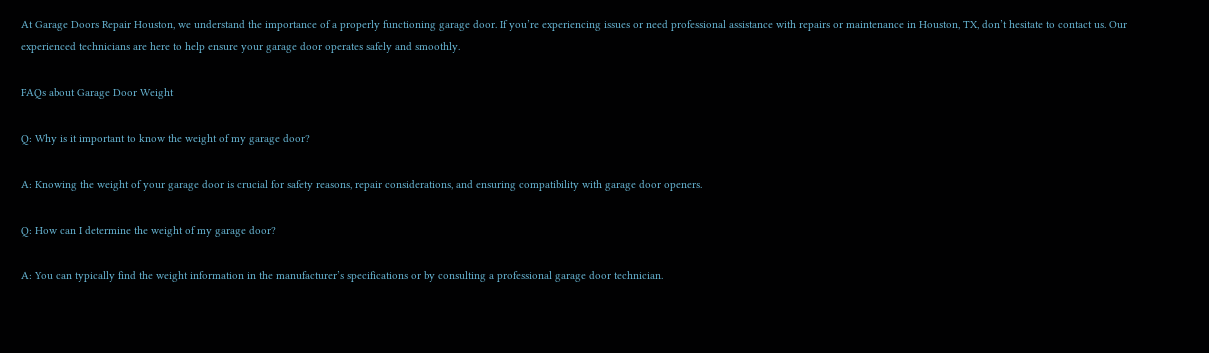At Garage Doors Repair Houston, we understand the importance of a properly functioning garage door. If you’re experiencing issues or need professional assistance with repairs or maintenance in Houston, TX, don’t hesitate to contact us. Our experienced technicians are here to help ensure your garage door operates safely and smoothly.

FAQs about Garage Door Weight

Q: Why is it important to know the weight of my garage door?

A: Knowing the weight of your garage door is crucial for safety reasons, repair considerations, and ensuring compatibility with garage door openers.

Q: How can I determine the weight of my garage door?

A: You can typically find the weight information in the manufacturer’s specifications or by consulting a professional garage door technician.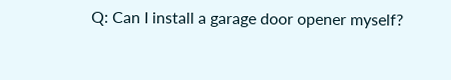Q: Can I install a garage door opener myself?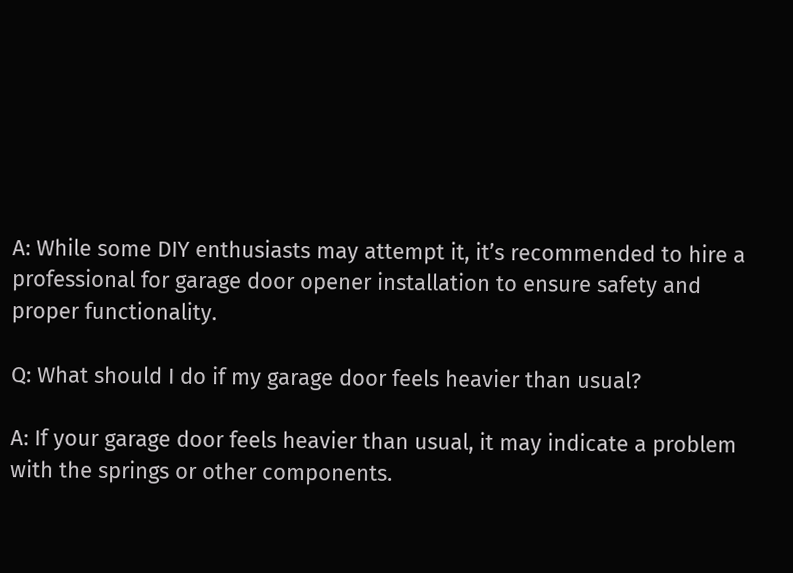A: While some DIY enthusiasts may attempt it, it’s recommended to hire a professional for garage door opener installation to ensure safety and proper functionality.

Q: What should I do if my garage door feels heavier than usual?

A: If your garage door feels heavier than usual, it may indicate a problem with the springs or other components.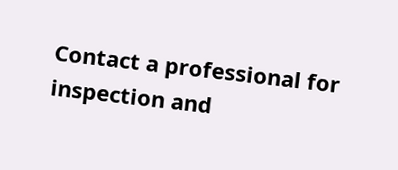Contact a professional for inspection and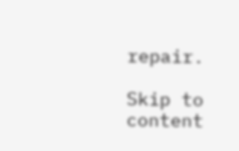repair.

Skip to content